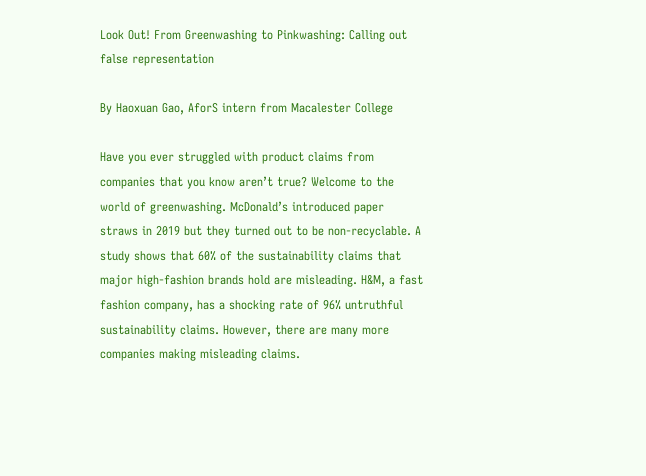Look Out! From Greenwashing to Pinkwashing: Calling out false representation

By Haoxuan Gao, AforS intern from Macalester College

Have you ever struggled with product claims from companies that you know aren’t true? Welcome to the world of greenwashing. McDonald’s introduced paper straws in 2019 but they turned out to be non-recyclable. A study shows that 60% of the sustainability claims that major high-fashion brands hold are misleading. H&M, a fast fashion company, has a shocking rate of 96% untruthful sustainability claims. However, there are many more companies making misleading claims.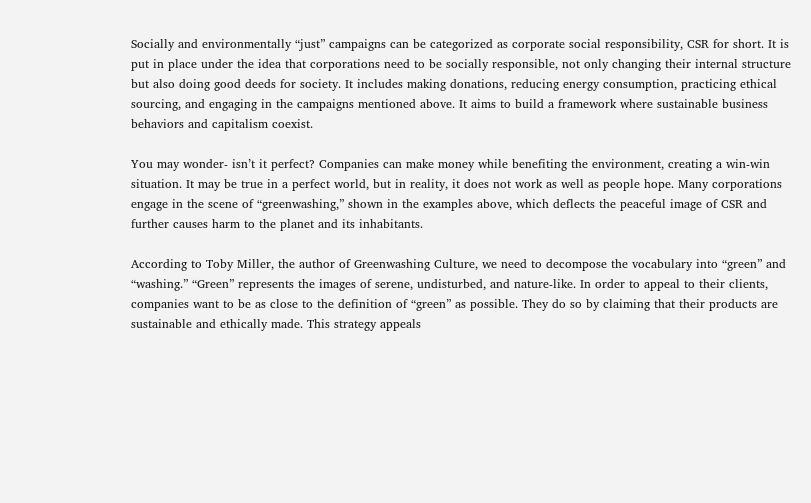Socially and environmentally “just” campaigns can be categorized as corporate social responsibility, CSR for short. It is put in place under the idea that corporations need to be socially responsible, not only changing their internal structure but also doing good deeds for society. It includes making donations, reducing energy consumption, practicing ethical sourcing, and engaging in the campaigns mentioned above. It aims to build a framework where sustainable business behaviors and capitalism coexist.

You may wonder- isn’t it perfect? Companies can make money while benefiting the environment, creating a win-win situation. It may be true in a perfect world, but in reality, it does not work as well as people hope. Many corporations engage in the scene of “greenwashing,” shown in the examples above, which deflects the peaceful image of CSR and further causes harm to the planet and its inhabitants.

According to Toby Miller, the author of Greenwashing Culture, we need to decompose the vocabulary into “green” and “washing.” “Green” represents the images of serene, undisturbed, and nature-like. In order to appeal to their clients, companies want to be as close to the definition of “green” as possible. They do so by claiming that their products are sustainable and ethically made. This strategy appeals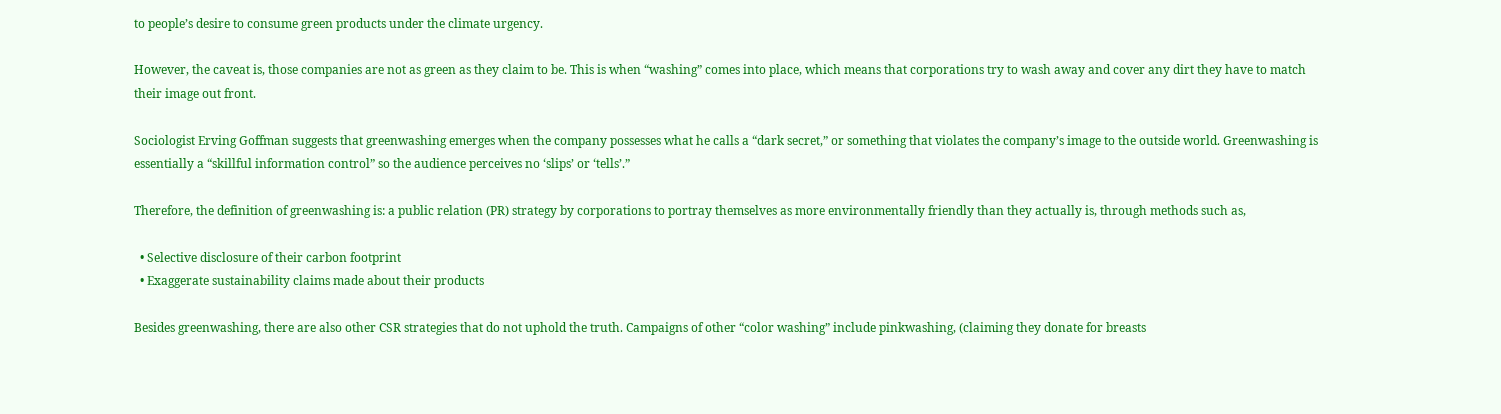to people’s desire to consume green products under the climate urgency.

However, the caveat is, those companies are not as green as they claim to be. This is when “washing” comes into place, which means that corporations try to wash away and cover any dirt they have to match their image out front.

Sociologist Erving Goffman suggests that greenwashing emerges when the company possesses what he calls a “dark secret,” or something that violates the company’s image to the outside world. Greenwashing is essentially a “skillful information control” so the audience perceives no ‘slips’ or ‘tells’.”

Therefore, the definition of greenwashing is: a public relation (PR) strategy by corporations to portray themselves as more environmentally friendly than they actually is, through methods such as,

  • Selective disclosure of their carbon footprint
  • Exaggerate sustainability claims made about their products

Besides greenwashing, there are also other CSR strategies that do not uphold the truth. Campaigns of other “color washing” include pinkwashing, (claiming they donate for breasts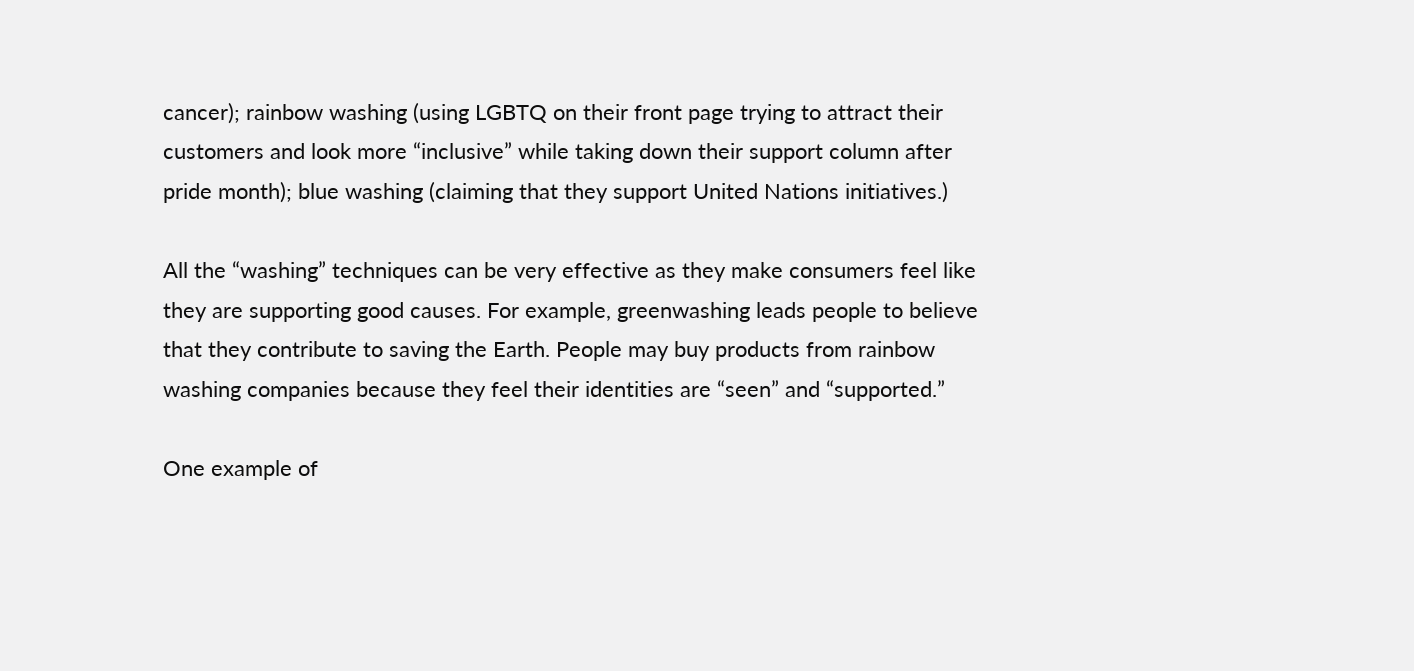cancer); rainbow washing (using LGBTQ on their front page trying to attract their customers and look more “inclusive” while taking down their support column after pride month); blue washing (claiming that they support United Nations initiatives.)

All the “washing” techniques can be very effective as they make consumers feel like they are supporting good causes. For example, greenwashing leads people to believe that they contribute to saving the Earth. People may buy products from rainbow washing companies because they feel their identities are “seen” and “supported.”

One example of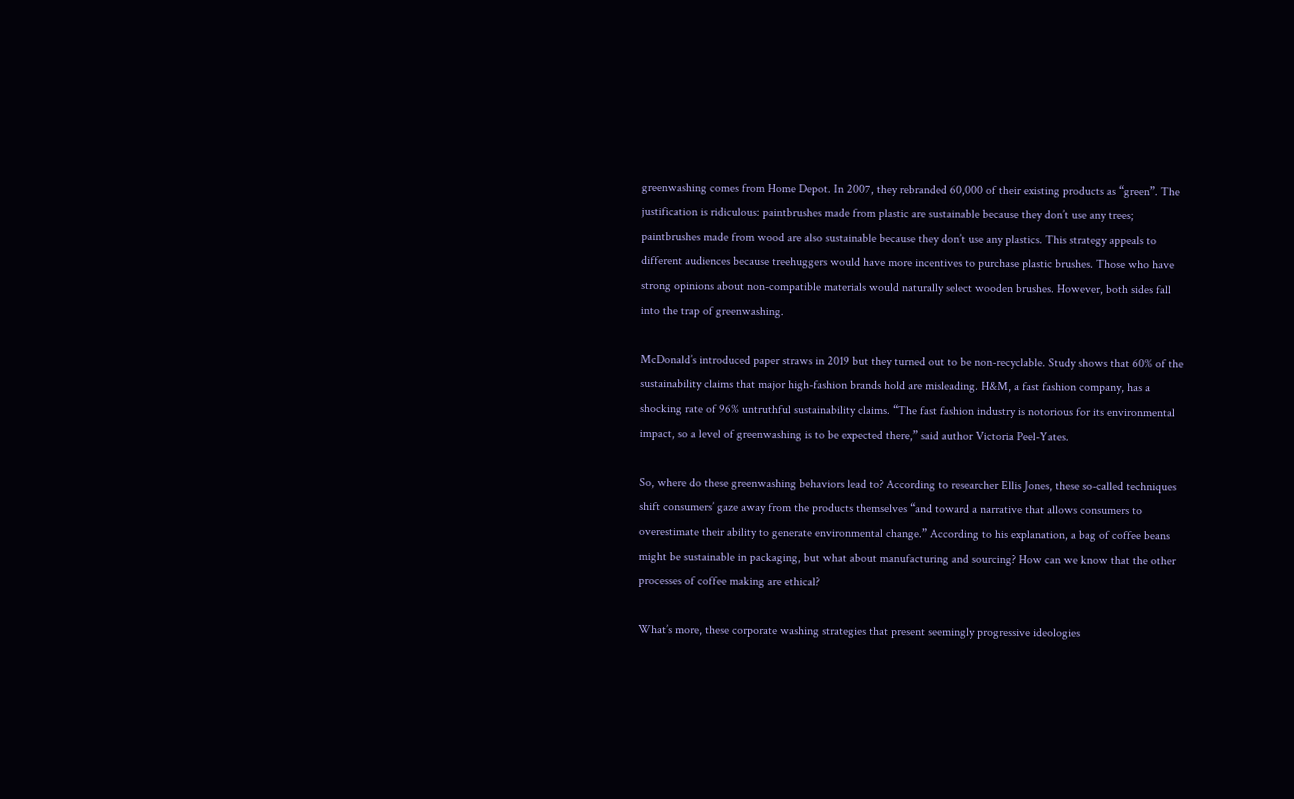greenwashing comes from Home Depot. In 2007, they rebranded 60,000 of their existing products as “green”. The justification is ridiculous: paintbrushes made from plastic are sustainable because they don’t use any trees; paintbrushes made from wood are also sustainable because they don’t use any plastics. This strategy appeals to different audiences because treehuggers would have more incentives to purchase plastic brushes. Those who have strong opinions about non-compatible materials would naturally select wooden brushes. However, both sides fall into the trap of greenwashing.

McDonald’s introduced paper straws in 2019 but they turned out to be non-recyclable. Study shows that 60% of the sustainability claims that major high-fashion brands hold are misleading. H&M, a fast fashion company, has a shocking rate of 96% untruthful sustainability claims. “The fast fashion industry is notorious for its environmental impact, so a level of greenwashing is to be expected there,” said author Victoria Peel-Yates.

So, where do these greenwashing behaviors lead to? According to researcher Ellis Jones, these so-called techniques shift consumers’ gaze away from the products themselves “and toward a narrative that allows consumers to overestimate their ability to generate environmental change.” According to his explanation, a bag of coffee beans might be sustainable in packaging, but what about manufacturing and sourcing? How can we know that the other processes of coffee making are ethical?

What’s more, these corporate washing strategies that present seemingly progressive ideologies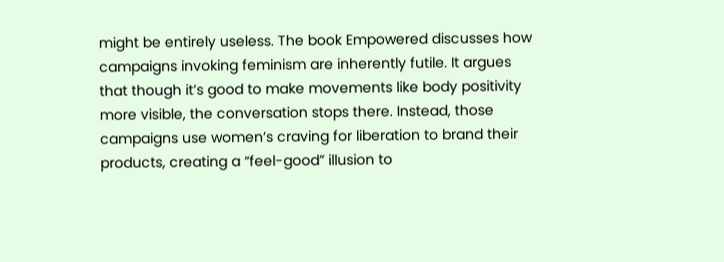might be entirely useless. The book Empowered discusses how campaigns invoking feminism are inherently futile. It argues that though it’s good to make movements like body positivity more visible, the conversation stops there. Instead, those campaigns use women’s craving for liberation to brand their products, creating a “feel-good” illusion to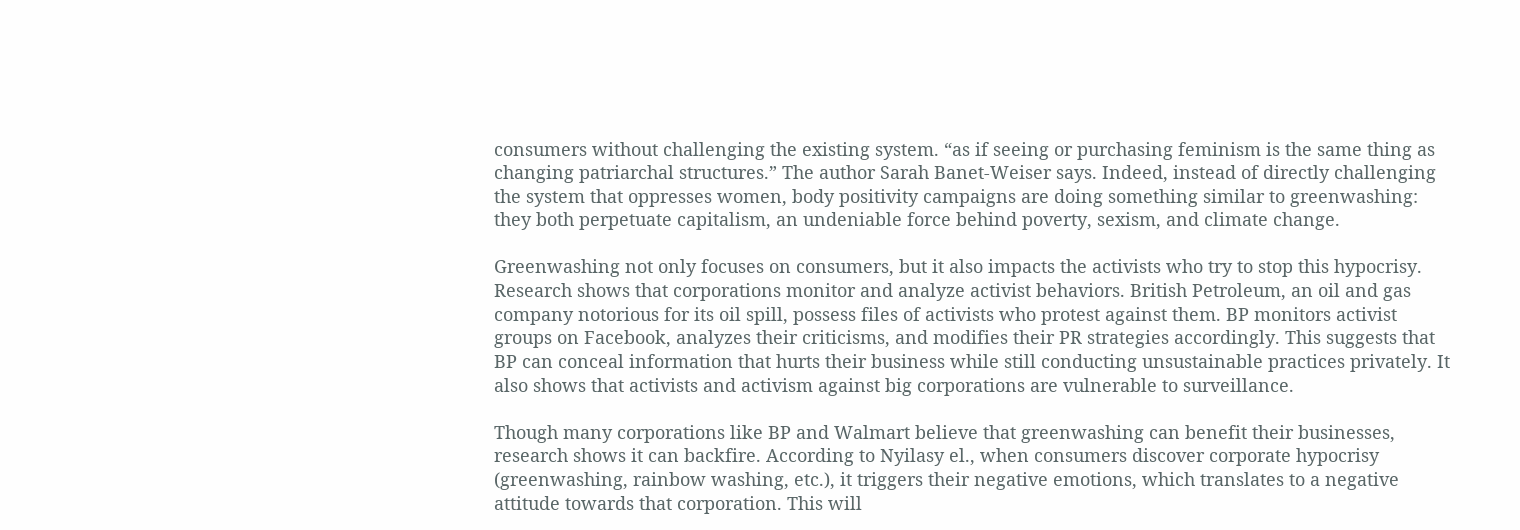consumers without challenging the existing system. “as if seeing or purchasing feminism is the same thing as changing patriarchal structures.” The author Sarah Banet-Weiser says. Indeed, instead of directly challenging the system that oppresses women, body positivity campaigns are doing something similar to greenwashing: they both perpetuate capitalism, an undeniable force behind poverty, sexism, and climate change.

Greenwashing not only focuses on consumers, but it also impacts the activists who try to stop this hypocrisy. Research shows that corporations monitor and analyze activist behaviors. British Petroleum, an oil and gas company notorious for its oil spill, possess files of activists who protest against them. BP monitors activist groups on Facebook, analyzes their criticisms, and modifies their PR strategies accordingly. This suggests that BP can conceal information that hurts their business while still conducting unsustainable practices privately. It also shows that activists and activism against big corporations are vulnerable to surveillance.

Though many corporations like BP and Walmart believe that greenwashing can benefit their businesses, research shows it can backfire. According to Nyilasy el., when consumers discover corporate hypocrisy (greenwashing, rainbow washing, etc.), it triggers their negative emotions, which translates to a negative attitude towards that corporation. This will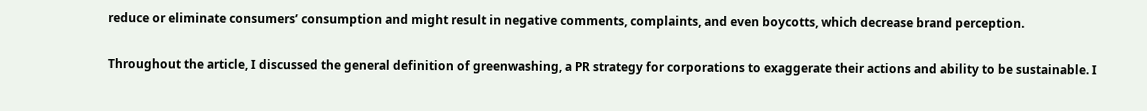reduce or eliminate consumers’ consumption and might result in negative comments, complaints, and even boycotts, which decrease brand perception.

Throughout the article, I discussed the general definition of greenwashing, a PR strategy for corporations to exaggerate their actions and ability to be sustainable. I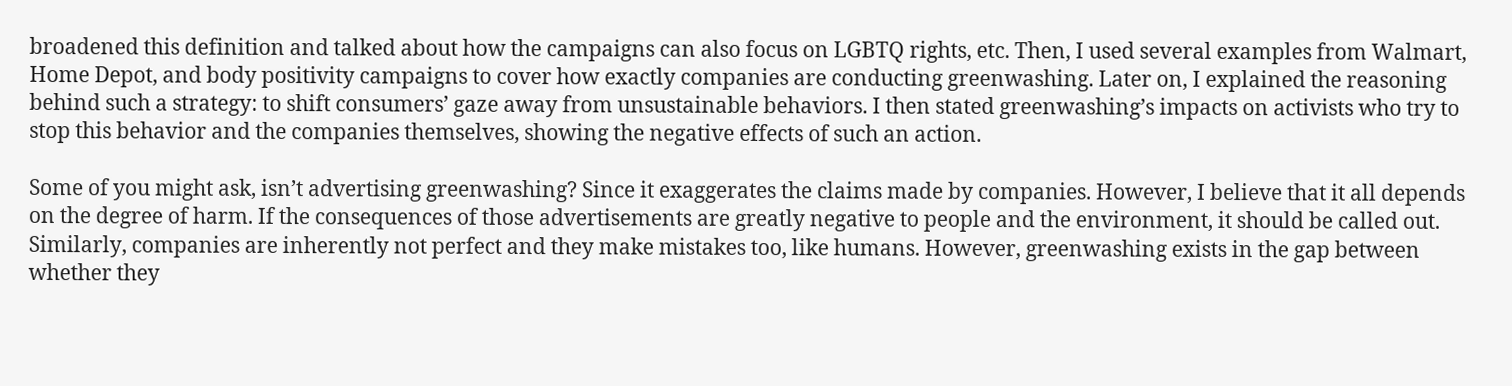broadened this definition and talked about how the campaigns can also focus on LGBTQ rights, etc. Then, I used several examples from Walmart, Home Depot, and body positivity campaigns to cover how exactly companies are conducting greenwashing. Later on, I explained the reasoning behind such a strategy: to shift consumers’ gaze away from unsustainable behaviors. I then stated greenwashing’s impacts on activists who try to stop this behavior and the companies themselves, showing the negative effects of such an action.

Some of you might ask, isn’t advertising greenwashing? Since it exaggerates the claims made by companies. However, I believe that it all depends on the degree of harm. If the consequences of those advertisements are greatly negative to people and the environment, it should be called out. Similarly, companies are inherently not perfect and they make mistakes too, like humans. However, greenwashing exists in the gap between whether they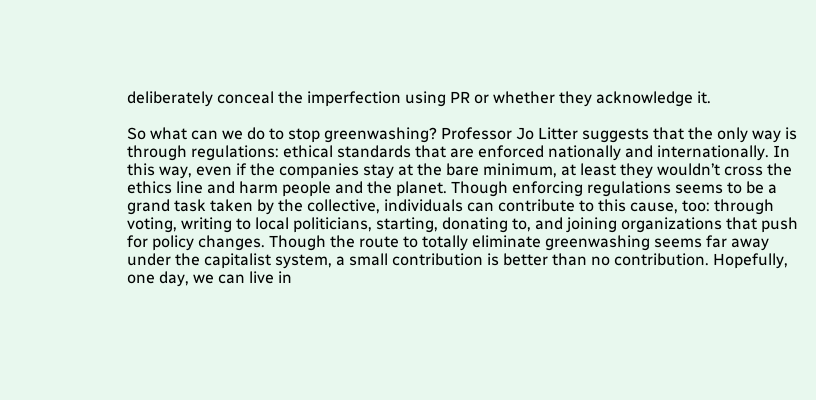deliberately conceal the imperfection using PR or whether they acknowledge it.

So what can we do to stop greenwashing? Professor Jo Litter suggests that the only way is through regulations: ethical standards that are enforced nationally and internationally. In this way, even if the companies stay at the bare minimum, at least they wouldn’t cross the ethics line and harm people and the planet. Though enforcing regulations seems to be a grand task taken by the collective, individuals can contribute to this cause, too: through voting, writing to local politicians, starting, donating to, and joining organizations that push for policy changes. Though the route to totally eliminate greenwashing seems far away under the capitalist system, a small contribution is better than no contribution. Hopefully, one day, we can live in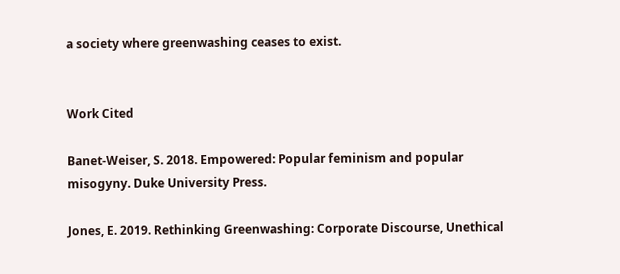a society where greenwashing ceases to exist.


Work Cited

Banet-Weiser, S. 2018. Empowered: Popular feminism and popular misogyny. Duke University Press.

Jones, E. 2019. Rethinking Greenwashing: Corporate Discourse, Unethical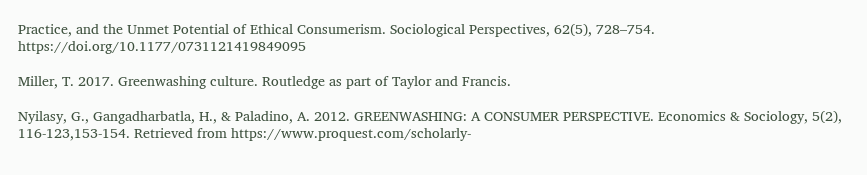Practice, and the Unmet Potential of Ethical Consumerism. Sociological Perspectives, 62(5), 728–754. https://doi.org/10.1177/0731121419849095

Miller, T. 2017. Greenwashing culture. Routledge as part of Taylor and Francis.

Nyilasy, G., Gangadharbatla, H., & Paladino, A. 2012. GREENWASHING: A CONSUMER PERSPECTIVE. Economics & Sociology, 5(2), 116-123,153-154. Retrieved from https://www.proquest.com/scholarly-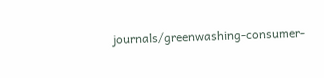journals/greenwashing-consumer-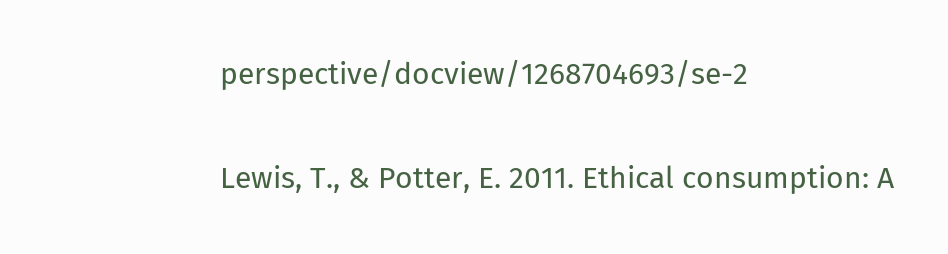perspective/docview/1268704693/se-2

Lewis, T., & Potter, E. 2011. Ethical consumption: A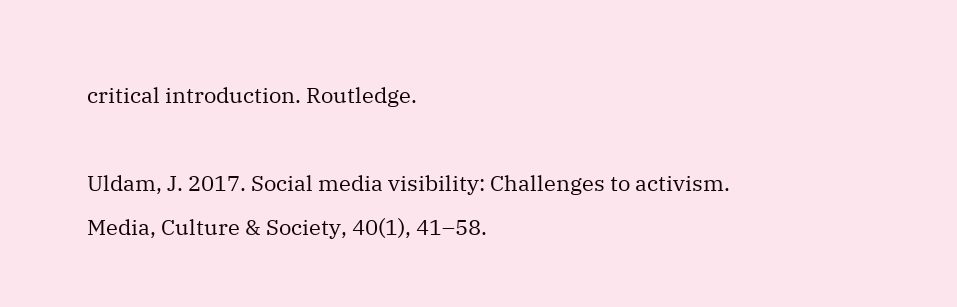critical introduction. Routledge.

Uldam, J. 2017. Social media visibility: Challenges to activism. Media, Culture & Society, 40(1), 41–58.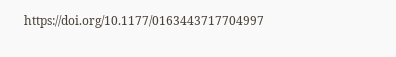https://doi.org/10.1177/0163443717704997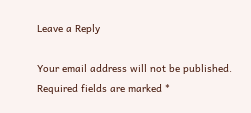Leave a Reply

Your email address will not be published. Required fields are marked *